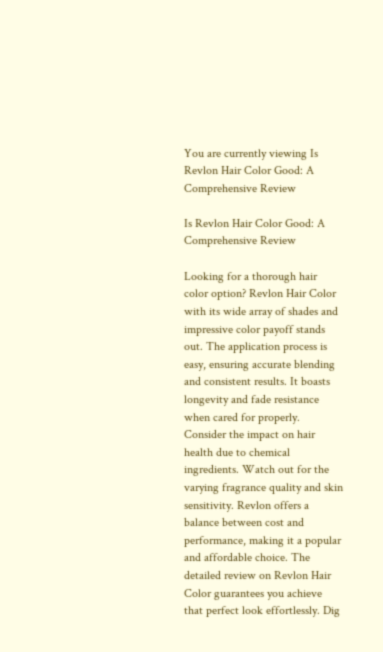You are currently viewing Is Revlon Hair Color Good: A Comprehensive Review

Is Revlon Hair Color Good: A Comprehensive Review

Looking for a thorough hair color option? Revlon Hair Color with its wide array of shades and impressive color payoff stands out. The application process is easy, ensuring accurate blending and consistent results. It boasts longevity and fade resistance when cared for properly. Consider the impact on hair health due to chemical ingredients. Watch out for the varying fragrance quality and skin sensitivity. Revlon offers a balance between cost and performance, making it a popular and affordable choice. The detailed review on Revlon Hair Color guarantees you achieve that perfect look effortlessly. Dig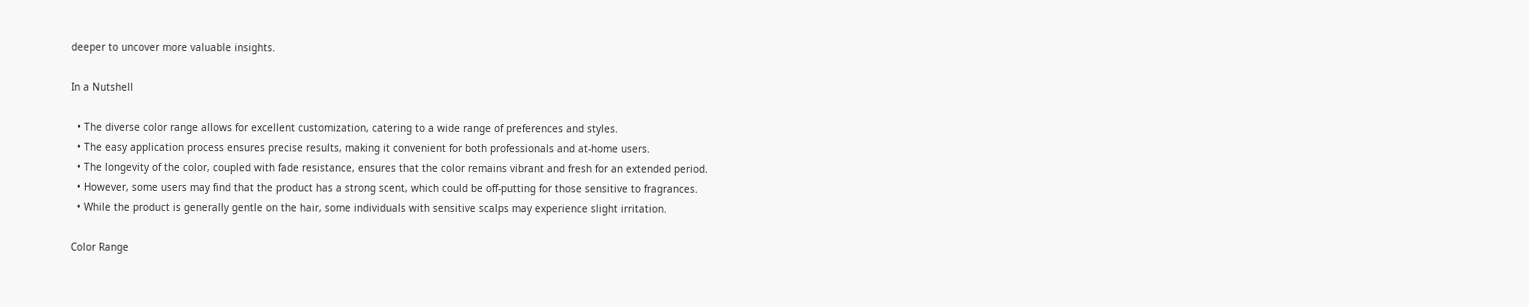deeper to uncover more valuable insights.

In a Nutshell

  • The diverse color range allows for excellent customization, catering to a wide range of preferences and styles.
  • The easy application process ensures precise results, making it convenient for both professionals and at-home users.
  • The longevity of the color, coupled with fade resistance, ensures that the color remains vibrant and fresh for an extended period.
  • However, some users may find that the product has a strong scent, which could be off-putting for those sensitive to fragrances.
  • While the product is generally gentle on the hair, some individuals with sensitive scalps may experience slight irritation.

Color Range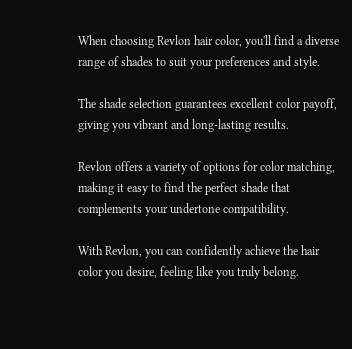When choosing Revlon hair color, you'll find a diverse range of shades to suit your preferences and style.

The shade selection guarantees excellent color payoff, giving you vibrant and long-lasting results.

Revlon offers a variety of options for color matching, making it easy to find the perfect shade that complements your undertone compatibility.

With Revlon, you can confidently achieve the hair color you desire, feeling like you truly belong.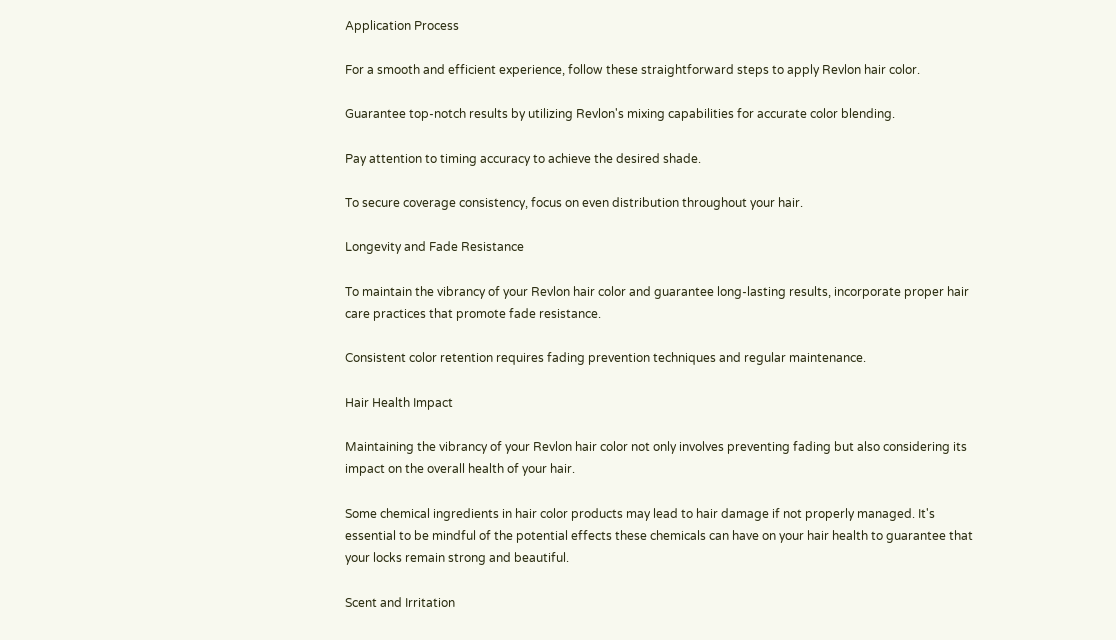Application Process

For a smooth and efficient experience, follow these straightforward steps to apply Revlon hair color.

Guarantee top-notch results by utilizing Revlon's mixing capabilities for accurate color blending.

Pay attention to timing accuracy to achieve the desired shade.

To secure coverage consistency, focus on even distribution throughout your hair.

Longevity and Fade Resistance

To maintain the vibrancy of your Revlon hair color and guarantee long-lasting results, incorporate proper hair care practices that promote fade resistance.

Consistent color retention requires fading prevention techniques and regular maintenance.

Hair Health Impact

Maintaining the vibrancy of your Revlon hair color not only involves preventing fading but also considering its impact on the overall health of your hair.

Some chemical ingredients in hair color products may lead to hair damage if not properly managed. It's essential to be mindful of the potential effects these chemicals can have on your hair health to guarantee that your locks remain strong and beautiful.

Scent and Irritation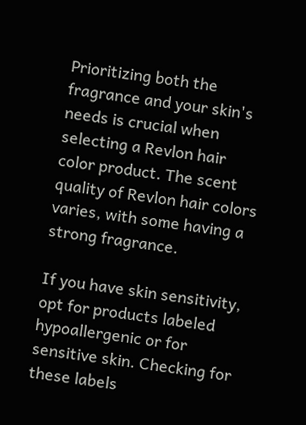Prioritizing both the fragrance and your skin's needs is crucial when selecting a Revlon hair color product. The scent quality of Revlon hair colors varies, with some having a strong fragrance.

If you have skin sensitivity, opt for products labeled hypoallergenic or for sensitive skin. Checking for these labels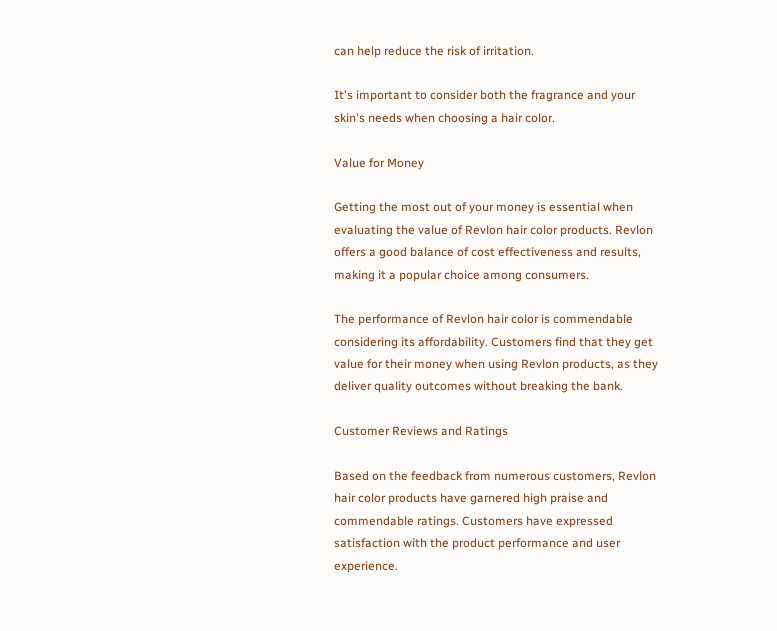can help reduce the risk of irritation.

It's important to consider both the fragrance and your skin's needs when choosing a hair color.

Value for Money

Getting the most out of your money is essential when evaluating the value of Revlon hair color products. Revlon offers a good balance of cost effectiveness and results, making it a popular choice among consumers.

The performance of Revlon hair color is commendable considering its affordability. Customers find that they get value for their money when using Revlon products, as they deliver quality outcomes without breaking the bank.

Customer Reviews and Ratings

Based on the feedback from numerous customers, Revlon hair color products have garnered high praise and commendable ratings. Customers have expressed satisfaction with the product performance and user experience.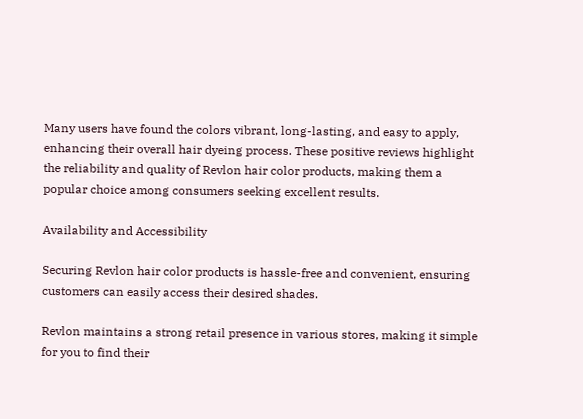Many users have found the colors vibrant, long-lasting, and easy to apply, enhancing their overall hair dyeing process. These positive reviews highlight the reliability and quality of Revlon hair color products, making them a popular choice among consumers seeking excellent results.

Availability and Accessibility

Securing Revlon hair color products is hassle-free and convenient, ensuring customers can easily access their desired shades.

Revlon maintains a strong retail presence in various stores, making it simple for you to find their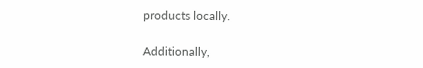products locally.

Additionally,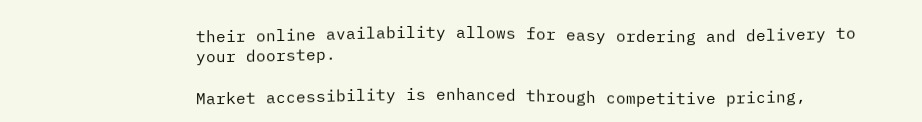their online availability allows for easy ordering and delivery to your doorstep.

Market accessibility is enhanced through competitive pricing,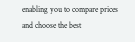enabling you to compare prices and choose the best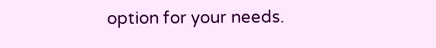option for your needs.